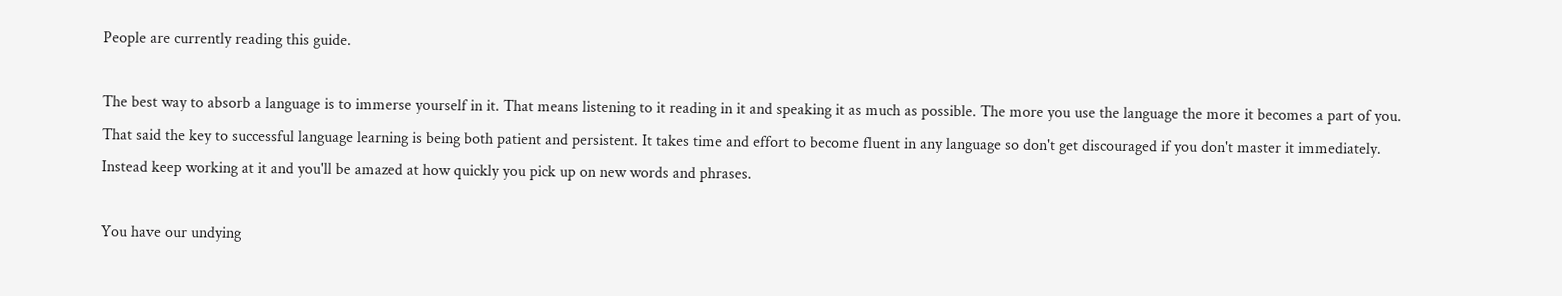People are currently reading this guide.

The best way to absorb a language is to immerse yourself in it. That means listening to it reading in it and speaking it as much as possible. The more you use the language the more it becomes a part of you. That said the key to successful language learning is being both patient and persistent. It takes time and effort to become fluent in any language so don't get discouraged if you don't master it immediately. Instead keep working at it and you'll be amazed at how quickly you pick up on new words and phrases.

You have our undying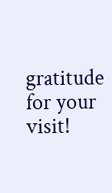gratitude for your visit!